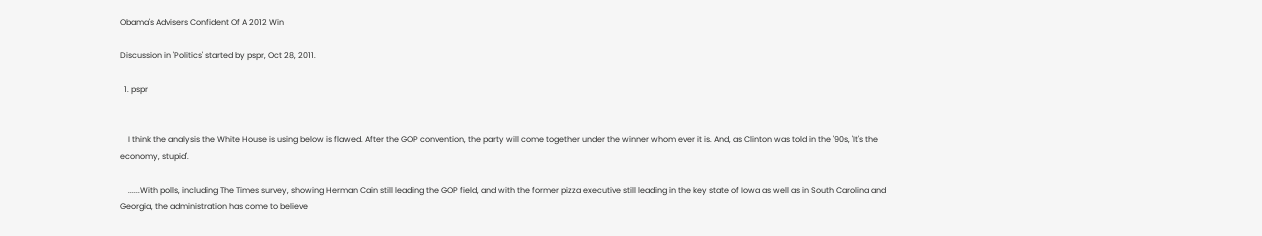Obama's Advisers Confident Of A 2012 Win

Discussion in 'Politics' started by pspr, Oct 28, 2011.

  1. pspr


    I think the analysis the White House is using below is flawed. After the GOP convention, the party will come together under the winner whom ever it is. And, as Clinton was told in the '90s, 'It's the economy, stupid'.

    ......With polls, including The Times survey, showing Herman Cain still leading the GOP field, and with the former pizza executive still leading in the key state of Iowa as well as in South Carolina and Georgia, the administration has come to believe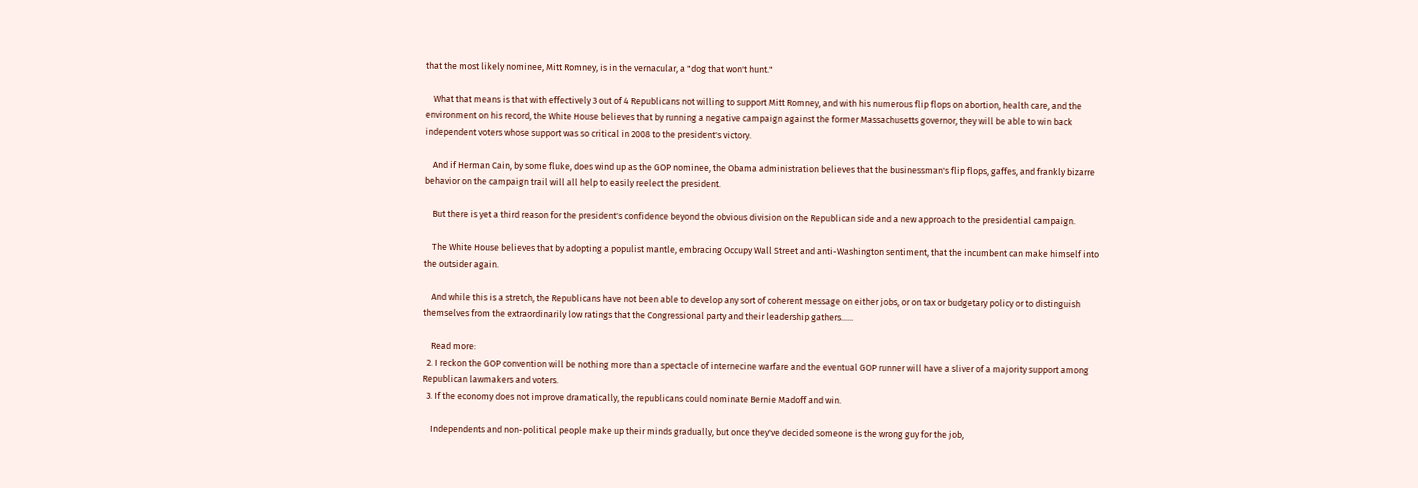that the most likely nominee, Mitt Romney, is in the vernacular, a "dog that won't hunt."

    What that means is that with effectively 3 out of 4 Republicans not willing to support Mitt Romney, and with his numerous flip flops on abortion, health care, and the environment on his record, the White House believes that by running a negative campaign against the former Massachusetts governor, they will be able to win back independent voters whose support was so critical in 2008 to the president's victory.

    And if Herman Cain, by some fluke, does wind up as the GOP nominee, the Obama administration believes that the businessman's flip flops, gaffes, and frankly bizarre behavior on the campaign trail will all help to easily reelect the president.

    But there is yet a third reason for the president's confidence beyond the obvious division on the Republican side and a new approach to the presidential campaign.

    The White House believes that by adopting a populist mantle, embracing Occupy Wall Street and anti-Washington sentiment, that the incumbent can make himself into the outsider again.

    And while this is a stretch, the Republicans have not been able to develop any sort of coherent message on either jobs, or on tax or budgetary policy or to distinguish themselves from the extraordinarily low ratings that the Congressional party and their leadership gathers......

    Read more:
  2. I reckon the GOP convention will be nothing more than a spectacle of internecine warfare and the eventual GOP runner will have a sliver of a majority support among Republican lawmakers and voters.
  3. If the economy does not improve dramatically, the republicans could nominate Bernie Madoff and win.

    Independents and non-political people make up their minds gradually, but once they've decided someone is the wrong guy for the job,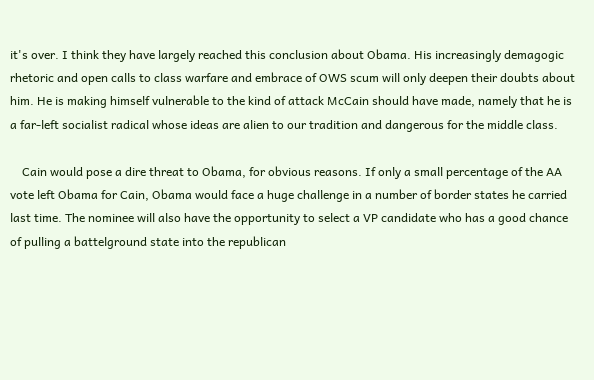it's over. I think they have largely reached this conclusion about Obama. His increasingly demagogic rhetoric and open calls to class warfare and embrace of OWS scum will only deepen their doubts about him. He is making himself vulnerable to the kind of attack McCain should have made, namely that he is a far-left socialist radical whose ideas are alien to our tradition and dangerous for the middle class.

    Cain would pose a dire threat to Obama, for obvious reasons. If only a small percentage of the AA vote left Obama for Cain, Obama would face a huge challenge in a number of border states he carried last time. The nominee will also have the opportunity to select a VP candidate who has a good chance of pulling a battelground state into the republican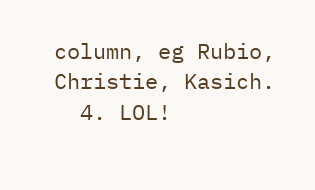column, eg Rubio, Christie, Kasich.
  4. LOL!